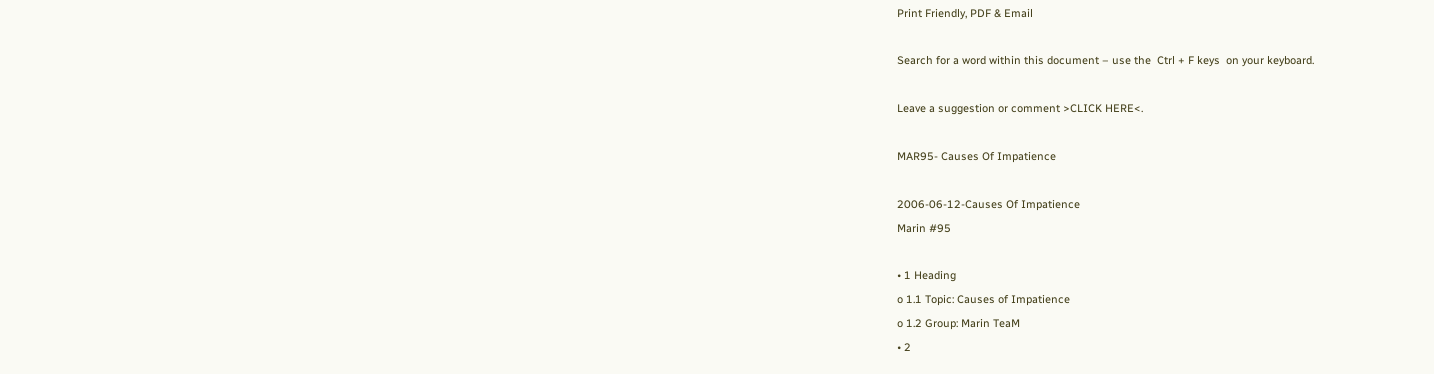Print Friendly, PDF & Email

Search for a word within this document – use the  Ctrl + F keys  on your keyboard.

Leave a suggestion or comment >CLICK HERE<.

MAR95- Causes Of Impatience

2006-06-12-Causes Of Impatience
Marin #95

• 1 Heading
o 1.1 Topic: Causes of Impatience
o 1.2 Group: Marin TeaM
• 2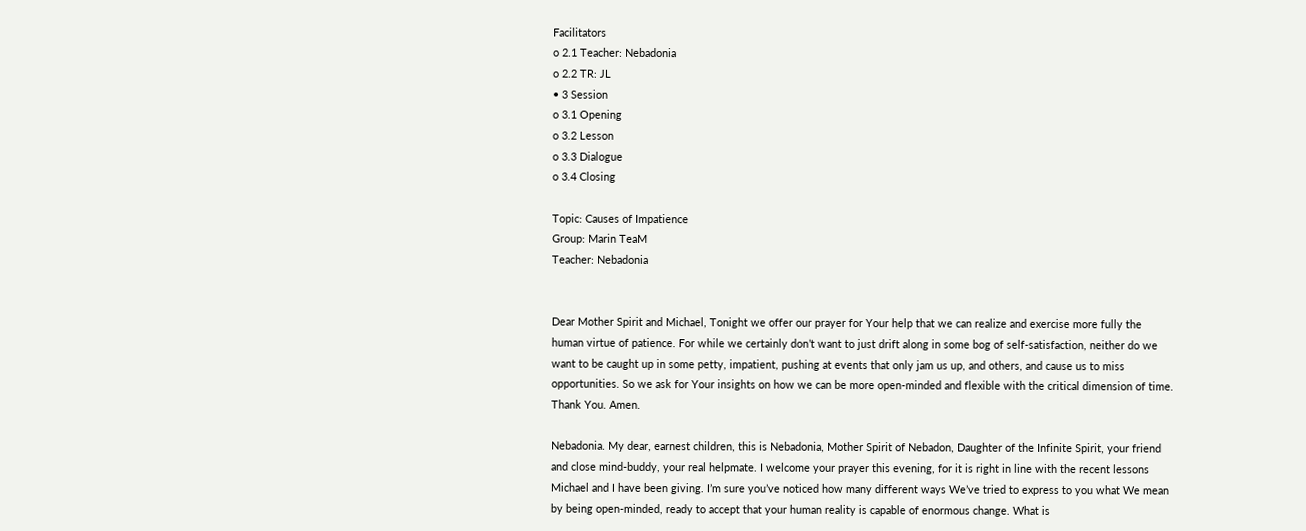Facilitators
o 2.1 Teacher: Nebadonia
o 2.2 TR: JL
• 3 Session
o 3.1 Opening
o 3.2 Lesson
o 3.3 Dialogue
o 3.4 Closing

Topic: Causes of Impatience
Group: Marin TeaM
Teacher: Nebadonia


Dear Mother Spirit and Michael, Tonight we offer our prayer for Your help that we can realize and exercise more fully the human virtue of patience. For while we certainly don’t want to just drift along in some bog of self-satisfaction, neither do we want to be caught up in some petty, impatient, pushing at events that only jam us up, and others, and cause us to miss opportunities. So we ask for Your insights on how we can be more open-minded and flexible with the critical dimension of time. Thank You. Amen.

Nebadonia. My dear, earnest children, this is Nebadonia, Mother Spirit of Nebadon, Daughter of the Infinite Spirit, your friend and close mind-buddy, your real helpmate. I welcome your prayer this evening, for it is right in line with the recent lessons Michael and I have been giving. I’m sure you’ve noticed how many different ways We’ve tried to express to you what We mean by being open-minded, ready to accept that your human reality is capable of enormous change. What is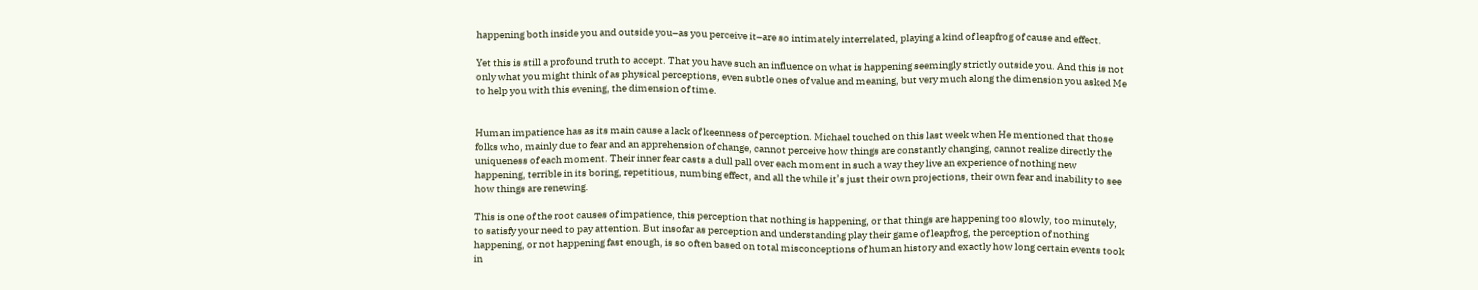happening both inside you and outside you–as you perceive it–are so intimately interrelated, playing a kind of leapfrog of cause and effect.

Yet this is still a profound truth to accept. That you have such an influence on what is happening seemingly strictly outside you. And this is not only what you might think of as physical perceptions, even subtle ones of value and meaning, but very much along the dimension you asked Me to help you with this evening, the dimension of time.


Human impatience has as its main cause a lack of keenness of perception. Michael touched on this last week when He mentioned that those folks who, mainly due to fear and an apprehension of change, cannot perceive how things are constantly changing, cannot realize directly the uniqueness of each moment. Their inner fear casts a dull pall over each moment in such a way they live an experience of nothing new happening, terrible in its boring, repetitious, numbing effect, and all the while it’s just their own projections, their own fear and inability to see how things are renewing.

This is one of the root causes of impatience, this perception that nothing is happening, or that things are happening too slowly, too minutely, to satisfy your need to pay attention. But insofar as perception and understanding play their game of leapfrog, the perception of nothing happening, or not happening fast enough, is so often based on total misconceptions of human history and exactly how long certain events took in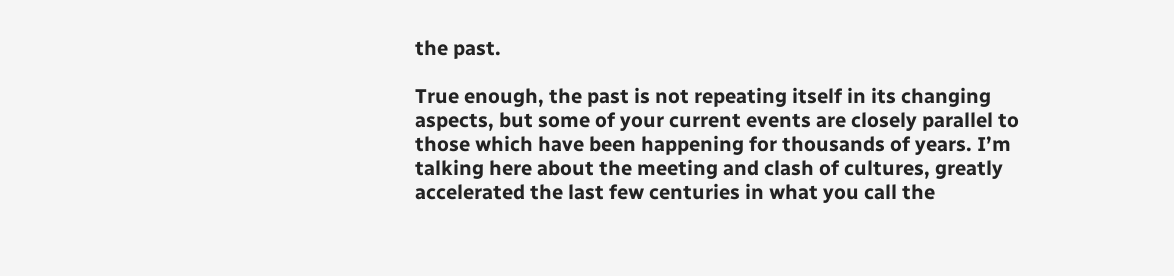the past.

True enough, the past is not repeating itself in its changing aspects, but some of your current events are closely parallel to those which have been happening for thousands of years. I’m talking here about the meeting and clash of cultures, greatly accelerated the last few centuries in what you call the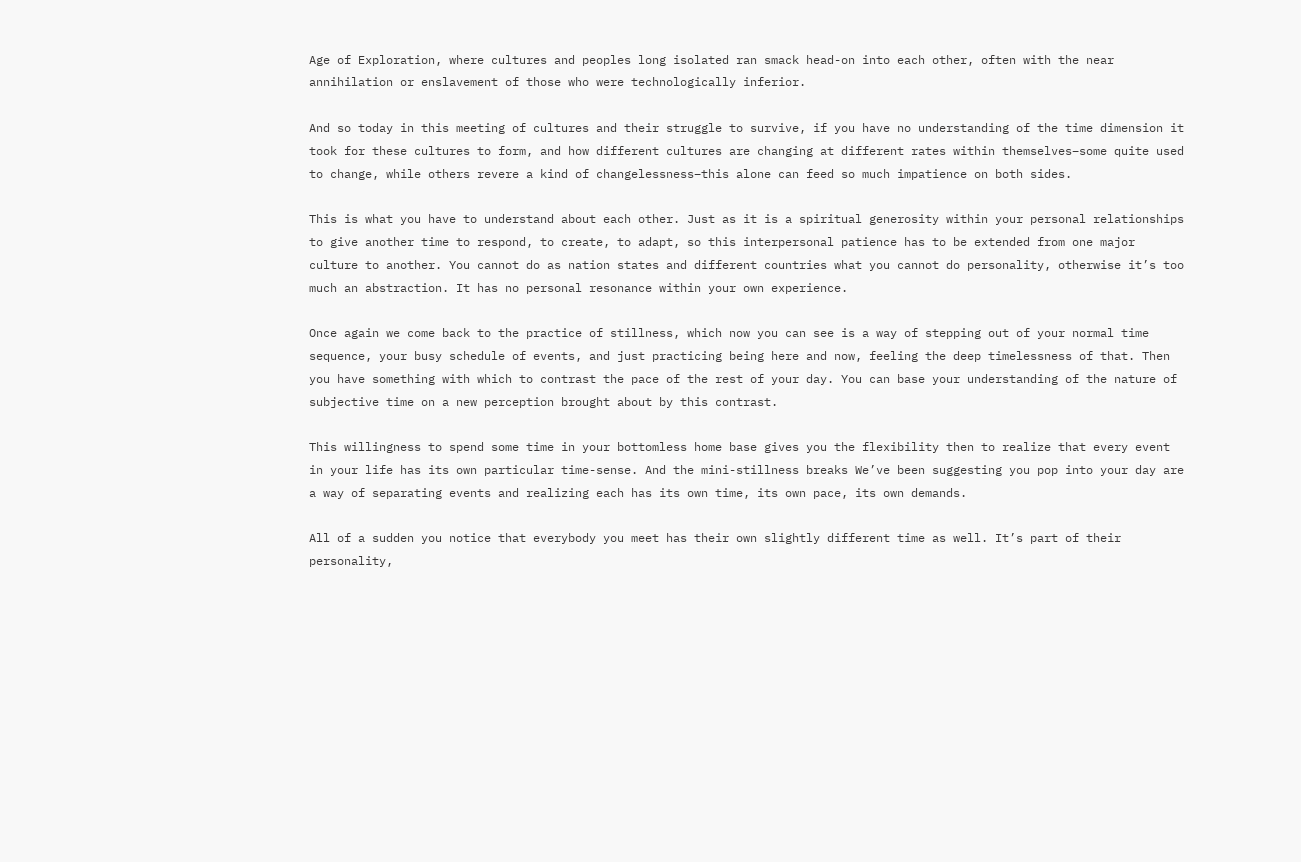Age of Exploration, where cultures and peoples long isolated ran smack head-on into each other, often with the near annihilation or enslavement of those who were technologically inferior.

And so today in this meeting of cultures and their struggle to survive, if you have no understanding of the time dimension it took for these cultures to form, and how different cultures are changing at different rates within themselves–some quite used to change, while others revere a kind of changelessness–this alone can feed so much impatience on both sides.

This is what you have to understand about each other. Just as it is a spiritual generosity within your personal relationships to give another time to respond, to create, to adapt, so this interpersonal patience has to be extended from one major culture to another. You cannot do as nation states and different countries what you cannot do personality, otherwise it’s too much an abstraction. It has no personal resonance within your own experience.

Once again we come back to the practice of stillness, which now you can see is a way of stepping out of your normal time sequence, your busy schedule of events, and just practicing being here and now, feeling the deep timelessness of that. Then you have something with which to contrast the pace of the rest of your day. You can base your understanding of the nature of subjective time on a new perception brought about by this contrast.

This willingness to spend some time in your bottomless home base gives you the flexibility then to realize that every event in your life has its own particular time-sense. And the mini-stillness breaks We’ve been suggesting you pop into your day are a way of separating events and realizing each has its own time, its own pace, its own demands.

All of a sudden you notice that everybody you meet has their own slightly different time as well. It’s part of their personality,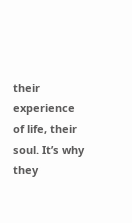their experience of life, their soul. It’s why they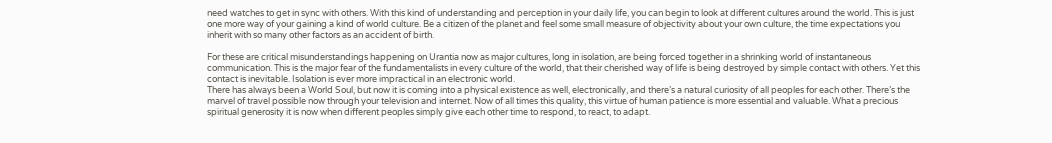need watches to get in sync with others. With this kind of understanding and perception in your daily life, you can begin to look at different cultures around the world. This is just one more way of your gaining a kind of world culture. Be a citizen of the planet and feel some small measure of objectivity about your own culture, the time expectations you inherit with so many other factors as an accident of birth.

For these are critical misunderstandings happening on Urantia now as major cultures, long in isolation, are being forced together in a shrinking world of instantaneous communication. This is the major fear of the fundamentalists in every culture of the world, that their cherished way of life is being destroyed by simple contact with others. Yet this contact is inevitable. Isolation is ever more impractical in an electronic world.
There has always been a World Soul, but now it is coming into a physical existence as well, electronically, and there’s a natural curiosity of all peoples for each other. There’s the marvel of travel possible now through your television and internet. Now of all times this quality, this virtue of human patience is more essential and valuable. What a precious spiritual generosity it is now when different peoples simply give each other time to respond, to react, to adapt.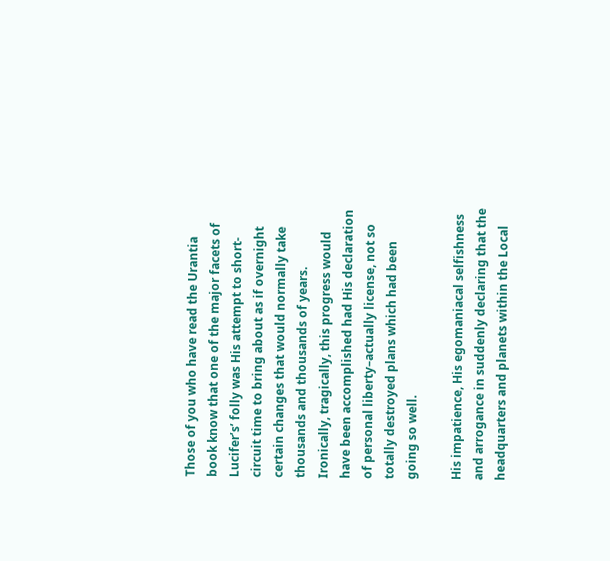Those of you who have read the Urantia book know that one of the major facets of Lucifer’s’ folly was His attempt to short-circuit time to bring about as if overnight certain changes that would normally take thousands and thousands of years. Ironically, tragically, this progress would have been accomplished had His declaration of personal liberty–actually license, not so totally destroyed plans which had been going so well.

His impatience, His egomaniacal selfishness and arrogance in suddenly declaring that the headquarters and planets within the Local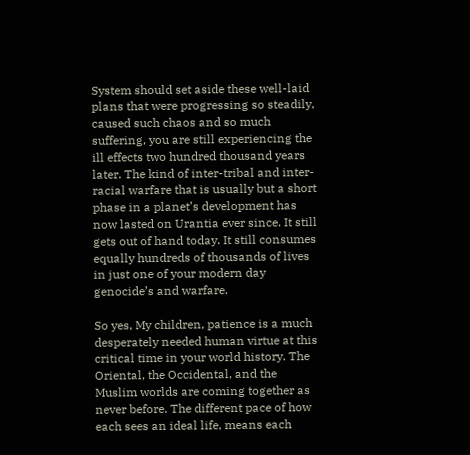System should set aside these well-laid plans that were progressing so steadily, caused such chaos and so much suffering, you are still experiencing the ill effects two hundred thousand years later. The kind of inter-tribal and inter-racial warfare that is usually but a short phase in a planet’s development has now lasted on Urantia ever since. It still gets out of hand today. It still consumes equally hundreds of thousands of lives in just one of your modern day genocide’s and warfare.

So yes, My children, patience is a much desperately needed human virtue at this critical time in your world history. The Oriental, the Occidental, and the Muslim worlds are coming together as never before. The different pace of how each sees an ideal life, means each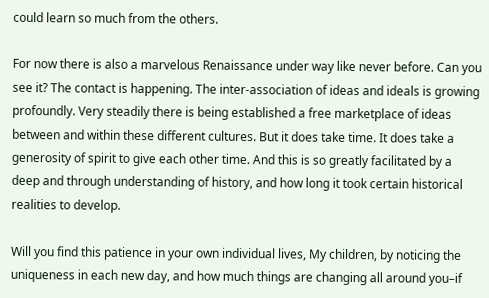could learn so much from the others.

For now there is also a marvelous Renaissance under way like never before. Can you see it? The contact is happening. The inter-association of ideas and ideals is growing profoundly. Very steadily there is being established a free marketplace of ideas between and within these different cultures. But it does take time. It does take a generosity of spirit to give each other time. And this is so greatly facilitated by a deep and through understanding of history, and how long it took certain historical realities to develop.

Will you find this patience in your own individual lives, My children, by noticing the uniqueness in each new day, and how much things are changing all around you–if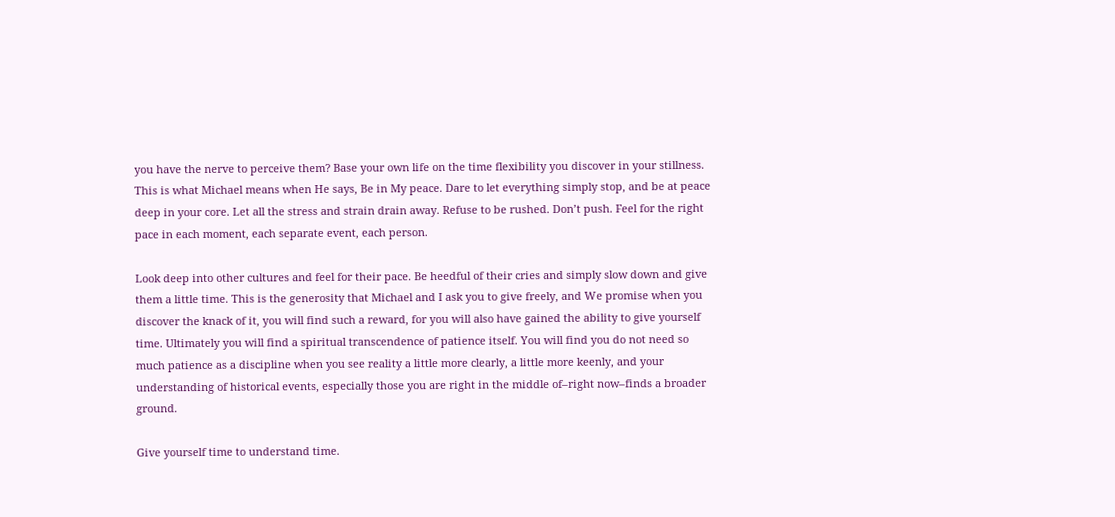you have the nerve to perceive them? Base your own life on the time flexibility you discover in your stillness. This is what Michael means when He says, Be in My peace. Dare to let everything simply stop, and be at peace deep in your core. Let all the stress and strain drain away. Refuse to be rushed. Don’t push. Feel for the right pace in each moment, each separate event, each person.

Look deep into other cultures and feel for their pace. Be heedful of their cries and simply slow down and give them a little time. This is the generosity that Michael and I ask you to give freely, and We promise when you discover the knack of it, you will find such a reward, for you will also have gained the ability to give yourself time. Ultimately you will find a spiritual transcendence of patience itself. You will find you do not need so much patience as a discipline when you see reality a little more clearly, a little more keenly, and your understanding of historical events, especially those you are right in the middle of–right now–finds a broader ground.

Give yourself time to understand time.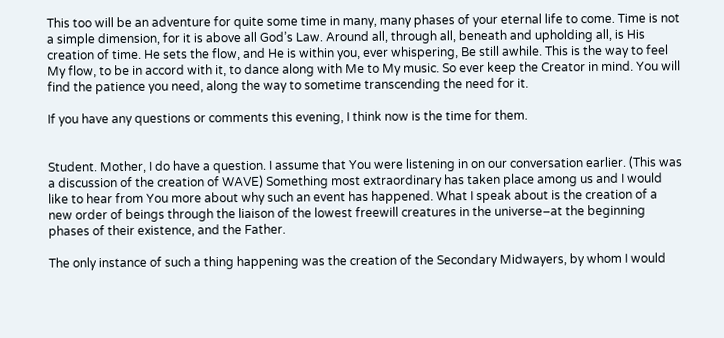This too will be an adventure for quite some time in many, many phases of your eternal life to come. Time is not a simple dimension, for it is above all God’s Law. Around all, through all, beneath and upholding all, is His creation of time. He sets the flow, and He is within you, ever whispering, Be still awhile. This is the way to feel My flow, to be in accord with it, to dance along with Me to My music. So ever keep the Creator in mind. You will find the patience you need, along the way to sometime transcending the need for it.

If you have any questions or comments this evening, I think now is the time for them.


Student. Mother, I do have a question. I assume that You were listening in on our conversation earlier. (This was a discussion of the creation of WAVE) Something most extraordinary has taken place among us and I would like to hear from You more about why such an event has happened. What I speak about is the creation of a new order of beings through the liaison of the lowest freewill creatures in the universe–at the beginning phases of their existence, and the Father.

The only instance of such a thing happening was the creation of the Secondary Midwayers, by whom I would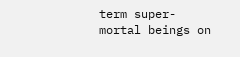term super-mortal beings on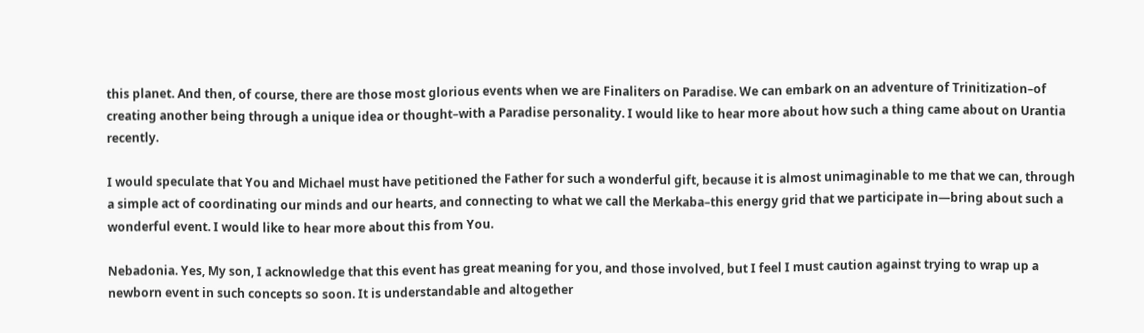this planet. And then, of course, there are those most glorious events when we are Finaliters on Paradise. We can embark on an adventure of Trinitization–of creating another being through a unique idea or thought–with a Paradise personality. I would like to hear more about how such a thing came about on Urantia recently.

I would speculate that You and Michael must have petitioned the Father for such a wonderful gift, because it is almost unimaginable to me that we can, through a simple act of coordinating our minds and our hearts, and connecting to what we call the Merkaba–this energy grid that we participate in—bring about such a wonderful event. I would like to hear more about this from You.

Nebadonia. Yes, My son, I acknowledge that this event has great meaning for you, and those involved, but I feel I must caution against trying to wrap up a newborn event in such concepts so soon. It is understandable and altogether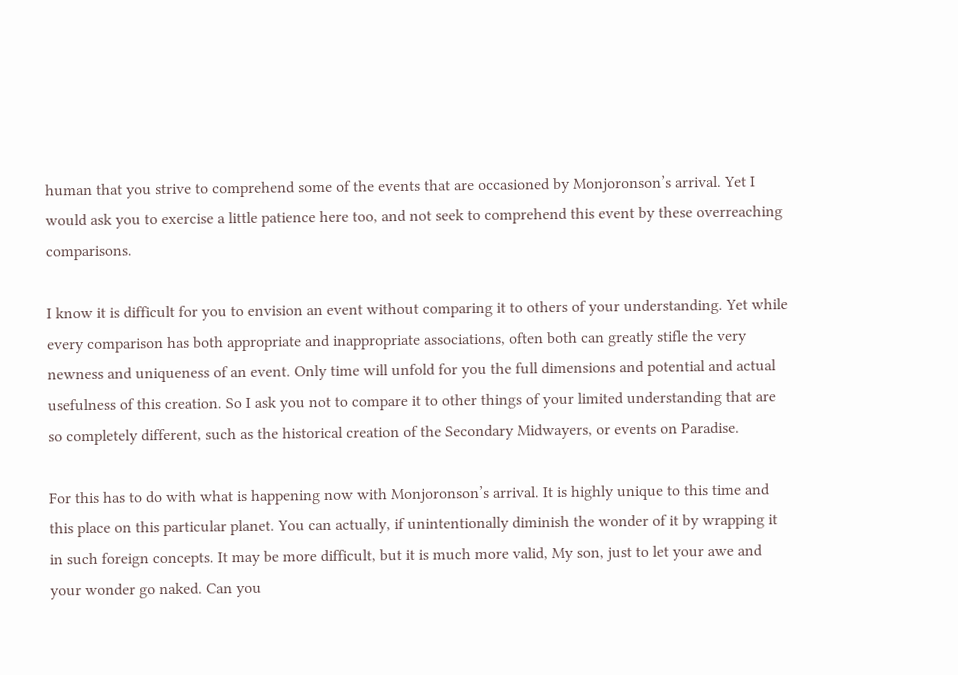human that you strive to comprehend some of the events that are occasioned by Monjoronson’s arrival. Yet I would ask you to exercise a little patience here too, and not seek to comprehend this event by these overreaching comparisons.

I know it is difficult for you to envision an event without comparing it to others of your understanding. Yet while every comparison has both appropriate and inappropriate associations, often both can greatly stifle the very newness and uniqueness of an event. Only time will unfold for you the full dimensions and potential and actual usefulness of this creation. So I ask you not to compare it to other things of your limited understanding that are so completely different, such as the historical creation of the Secondary Midwayers, or events on Paradise.

For this has to do with what is happening now with Monjoronson’s arrival. It is highly unique to this time and this place on this particular planet. You can actually, if unintentionally diminish the wonder of it by wrapping it in such foreign concepts. It may be more difficult, but it is much more valid, My son, just to let your awe and your wonder go naked. Can you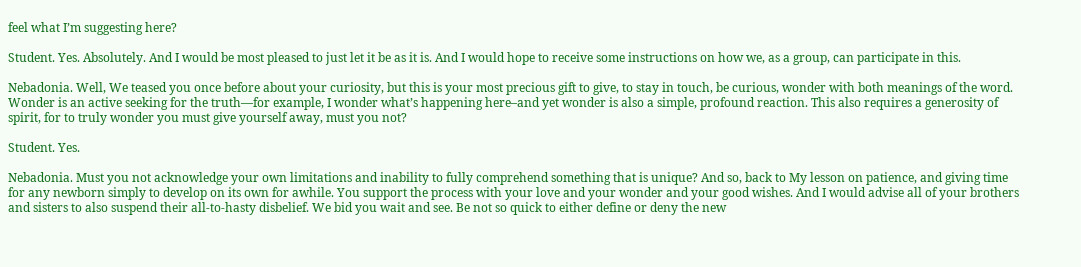feel what I’m suggesting here?

Student. Yes. Absolutely. And I would be most pleased to just let it be as it is. And I would hope to receive some instructions on how we, as a group, can participate in this.

Nebadonia. Well, We teased you once before about your curiosity, but this is your most precious gift to give, to stay in touch, be curious, wonder with both meanings of the word. Wonder is an active seeking for the truth—for example, I wonder what’s happening here–and yet wonder is also a simple, profound reaction. This also requires a generosity of spirit, for to truly wonder you must give yourself away, must you not?

Student. Yes.

Nebadonia. Must you not acknowledge your own limitations and inability to fully comprehend something that is unique? And so, back to My lesson on patience, and giving time for any newborn simply to develop on its own for awhile. You support the process with your love and your wonder and your good wishes. And I would advise all of your brothers and sisters to also suspend their all-to-hasty disbelief. We bid you wait and see. Be not so quick to either define or deny the new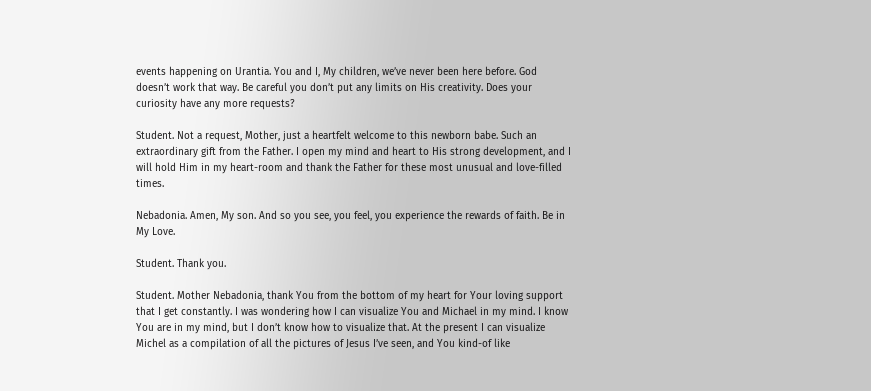events happening on Urantia. You and I, My children, we’ve never been here before. God doesn’t work that way. Be careful you don’t put any limits on His creativity. Does your curiosity have any more requests?

Student. Not a request, Mother, just a heartfelt welcome to this newborn babe. Such an extraordinary gift from the Father. I open my mind and heart to His strong development, and I will hold Him in my heart-room and thank the Father for these most unusual and love-filled times.

Nebadonia. Amen, My son. And so you see, you feel, you experience the rewards of faith. Be in My Love.

Student. Thank you.

Student. Mother Nebadonia, thank You from the bottom of my heart for Your loving support that I get constantly. I was wondering how I can visualize You and Michael in my mind. I know You are in my mind, but I don’t know how to visualize that. At the present I can visualize Michel as a compilation of all the pictures of Jesus I’ve seen, and You kind-of like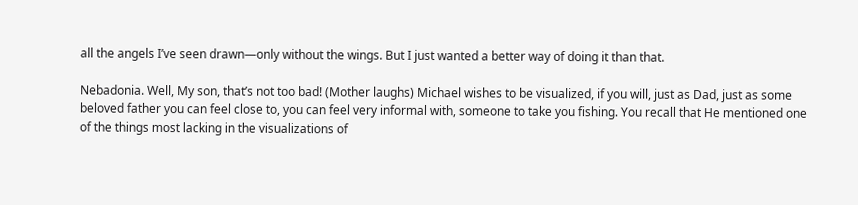all the angels I’ve seen drawn—only without the wings. But I just wanted a better way of doing it than that.

Nebadonia. Well, My son, that’s not too bad! (Mother laughs) Michael wishes to be visualized, if you will, just as Dad, just as some beloved father you can feel close to, you can feel very informal with, someone to take you fishing. You recall that He mentioned one of the things most lacking in the visualizations of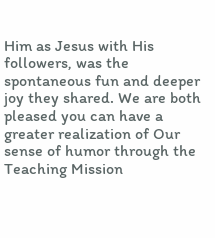Him as Jesus with His followers, was the spontaneous fun and deeper joy they shared. We are both pleased you can have a greater realization of Our sense of humor through the Teaching Mission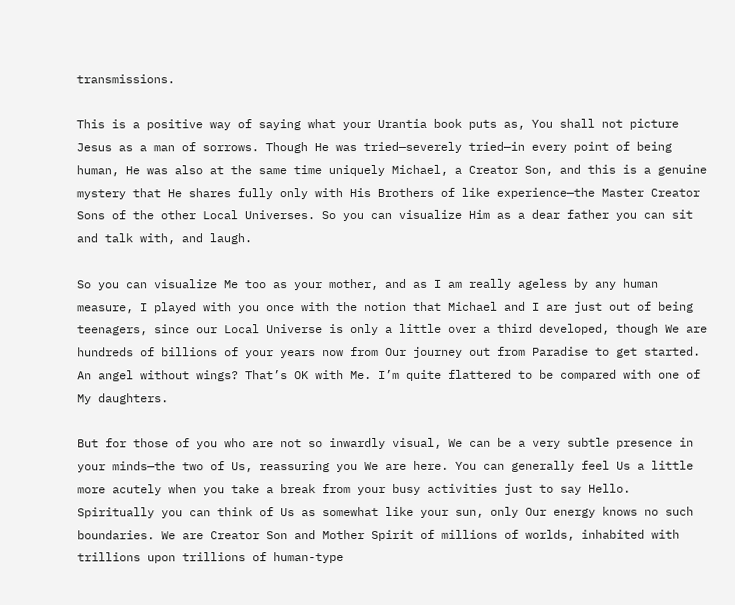transmissions.

This is a positive way of saying what your Urantia book puts as, You shall not picture Jesus as a man of sorrows. Though He was tried—severely tried—in every point of being human, He was also at the same time uniquely Michael, a Creator Son, and this is a genuine mystery that He shares fully only with His Brothers of like experience—the Master Creator Sons of the other Local Universes. So you can visualize Him as a dear father you can sit and talk with, and laugh.

So you can visualize Me too as your mother, and as I am really ageless by any human measure, I played with you once with the notion that Michael and I are just out of being teenagers, since our Local Universe is only a little over a third developed, though We are hundreds of billions of your years now from Our journey out from Paradise to get started. An angel without wings? That’s OK with Me. I’m quite flattered to be compared with one of My daughters.

But for those of you who are not so inwardly visual, We can be a very subtle presence in your minds—the two of Us, reassuring you We are here. You can generally feel Us a little more acutely when you take a break from your busy activities just to say Hello. Spiritually you can think of Us as somewhat like your sun, only Our energy knows no such boundaries. We are Creator Son and Mother Spirit of millions of worlds, inhabited with trillions upon trillions of human-type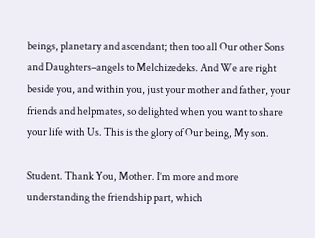beings, planetary and ascendant; then too all Our other Sons and Daughters–angels to Melchizedeks. And We are right beside you, and within you, just your mother and father, your friends and helpmates, so delighted when you want to share your life with Us. This is the glory of Our being, My son.

Student. Thank You, Mother. I’m more and more understanding the friendship part, which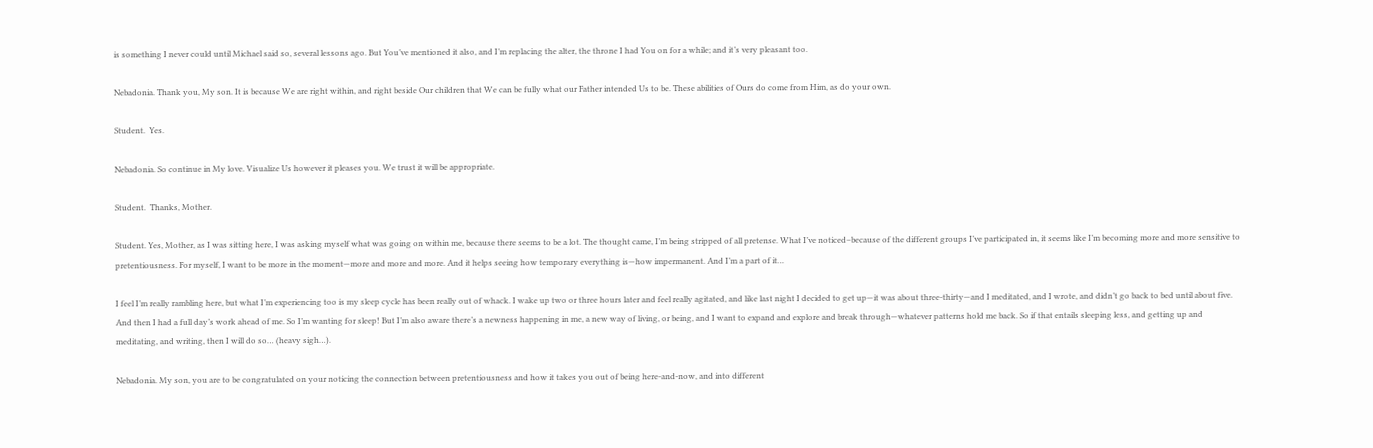is something I never could until Michael said so, several lessons ago. But You’ve mentioned it also, and I’m replacing the alter, the throne I had You on for a while; and it’s very pleasant too.

Nebadonia. Thank you, My son. It is because We are right within, and right beside Our children that We can be fully what our Father intended Us to be. These abilities of Ours do come from Him, as do your own.

Student.  Yes.

Nebadonia. So continue in My love. Visualize Us however it pleases you. We trust it will be appropriate.

Student.  Thanks, Mother.

Student. Yes, Mother, as I was sitting here, I was asking myself what was going on within me, because there seems to be a lot. The thought came, I’m being stripped of all pretense. What I’ve noticed–because of the different groups I’ve participated in, it seems like I’m becoming more and more sensitive to pretentiousness. For myself, I want to be more in the moment—more and more and more. And it helps seeing how temporary everything is—how impermanent. And I’m a part of it…

I feel I’m really rambling here, but what I’m experiencing too is my sleep cycle has been really out of whack. I wake up two or three hours later and feel really agitated, and like last night I decided to get up—it was about three-thirty—and I meditated, and I wrote, and didn’t go back to bed until about five. And then I had a full day’s work ahead of me. So I’m wanting for sleep! But I’m also aware there’s a newness happening in me, a new way of living, or being, and I want to expand and explore and break through—whatever patterns hold me back. So if that entails sleeping less, and getting up and meditating, and writing, then I will do so… (heavy sigh…).

Nebadonia. My son, you are to be congratulated on your noticing the connection between pretentiousness and how it takes you out of being here-and-now, and into different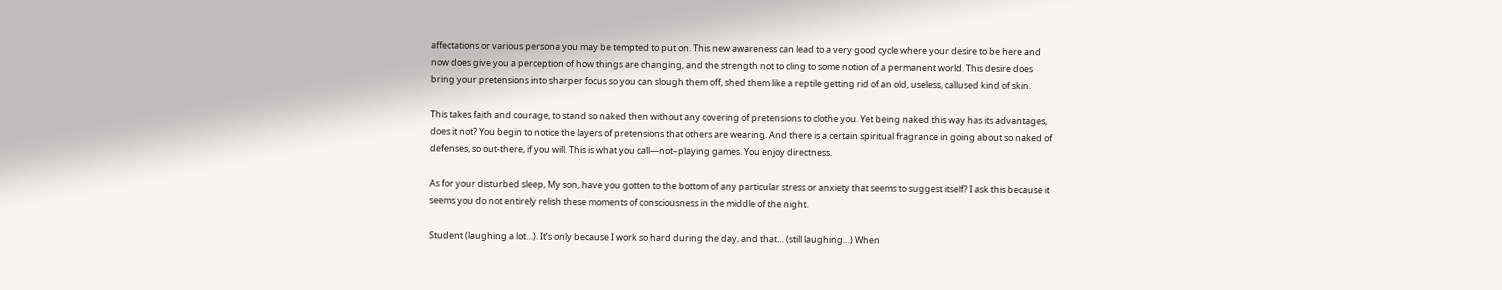affectations or various persona you may be tempted to put on. This new awareness can lead to a very good cycle where your desire to be here and now does give you a perception of how things are changing, and the strength not to cling to some notion of a permanent world. This desire does bring your pretensions into sharper focus so you can slough them off, shed them like a reptile getting rid of an old, useless, callused kind of skin.

This takes faith and courage, to stand so naked then without any covering of pretensions to clothe you. Yet being naked this way has its advantages, does it not? You begin to notice the layers of pretensions that others are wearing. And there is a certain spiritual fragrance in going about so naked of defenses, so out-there, if you will. This is what you call—not–playing games. You enjoy directness.

As for your disturbed sleep, My son, have you gotten to the bottom of any particular stress or anxiety that seems to suggest itself? I ask this because it seems you do not entirely relish these moments of consciousness in the middle of the night.

Student (laughing a lot…). It’s only because I work so hard during the day, and that… (still laughing…) When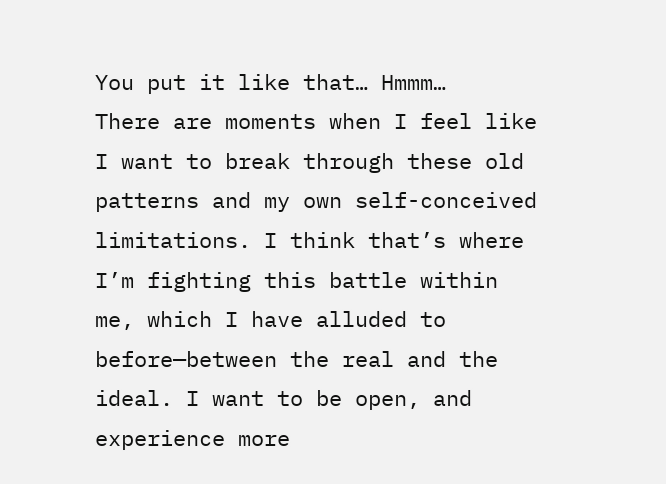You put it like that… Hmmm…
There are moments when I feel like I want to break through these old patterns and my own self-conceived limitations. I think that’s where I’m fighting this battle within me, which I have alluded to before—between the real and the ideal. I want to be open, and experience more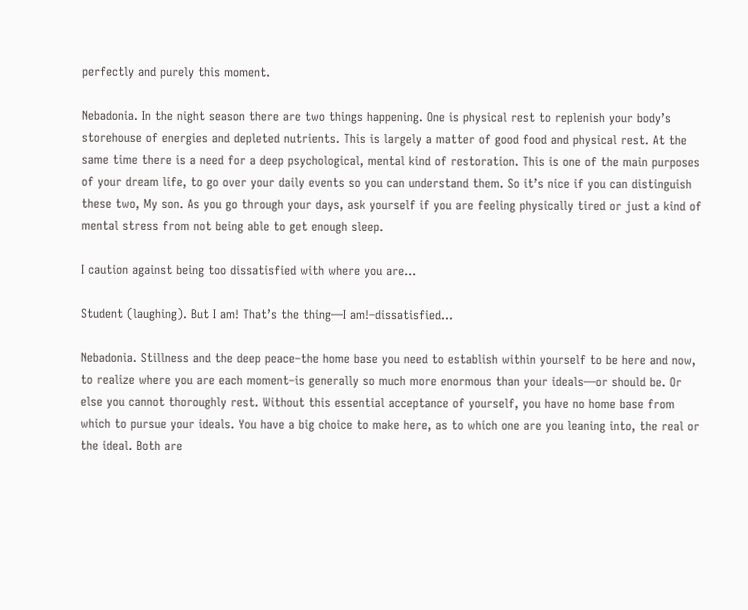perfectly and purely this moment.

Nebadonia. In the night season there are two things happening. One is physical rest to replenish your body’s storehouse of energies and depleted nutrients. This is largely a matter of good food and physical rest. At the same time there is a need for a deep psychological, mental kind of restoration. This is one of the main purposes of your dream life, to go over your daily events so you can understand them. So it’s nice if you can distinguish these two, My son. As you go through your days, ask yourself if you are feeling physically tired or just a kind of mental stress from not being able to get enough sleep.

I caution against being too dissatisfied with where you are…

Student (laughing). But I am! That’s the thing—I am!–dissatisfied…

Nebadonia. Stillness and the deep peace–the home base you need to establish within yourself to be here and now, to realize where you are each moment–is generally so much more enormous than your ideals—or should be. Or else you cannot thoroughly rest. Without this essential acceptance of yourself, you have no home base from which to pursue your ideals. You have a big choice to make here, as to which one are you leaning into, the real or the ideal. Both are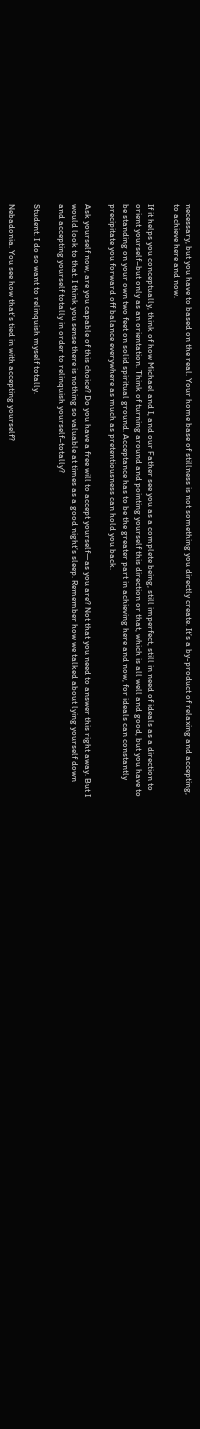necessary, but you have to based on the real. Your home base of stillness is not something you directly create. It’s a by-product of relaxing and accepting, to achieve here and now.

If it helps you conceptually, think of how Michael and I, and our Father see you as a complete being, still imperfect, still in need of ideals as a direction to orient yourself–but only as an orientation. Think of turning around and pointing yourself this direction or that, which is all well and good, but you have to be standing on your own two feet on solid spiritual ground. Acceptance has to be the greater part in achieving here and now, for ideals can constantly precipitate you forward off balance everywhere as much as pretentiousness can hold you back.

Ask yourself now, are you capable of this choice? Do you have a free will to accept yourself—as you are? Not that you need to answer this right away. But I would look to that. I think you sense there is nothing so valuable at times as a good night’s sleep. Remember how we talked about lying yourself down and accepting yourself totally in order to relinquish yourself–totally?

Student. I do so want to relinquish myself totally.

Nebadonia. You see how that’s tied in with accepting yourself?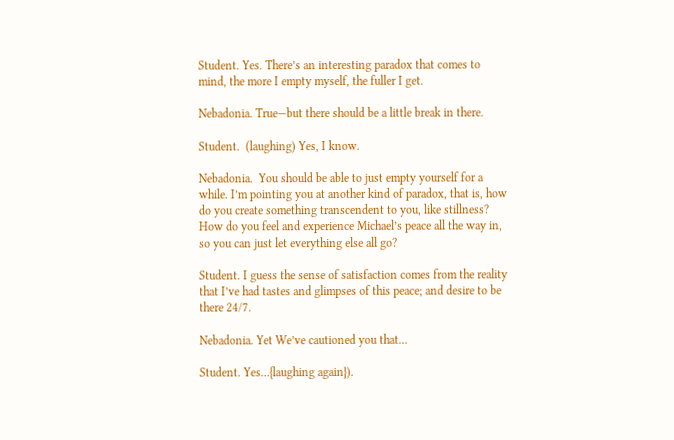Student. Yes. There’s an interesting paradox that comes to mind, the more I empty myself, the fuller I get.

Nebadonia. True—but there should be a little break in there.

Student.  (laughing) Yes, I know.

Nebadonia.  You should be able to just empty yourself for a while. I’m pointing you at another kind of paradox, that is, how do you create something transcendent to you, like stillness? How do you feel and experience Michael’s peace all the way in, so you can just let everything else all go?

Student. I guess the sense of satisfaction comes from the reality that I’ve had tastes and glimpses of this peace; and desire to be there 24/7.

Nebadonia. Yet We’ve cautioned you that…

Student. Yes…{laughing again}).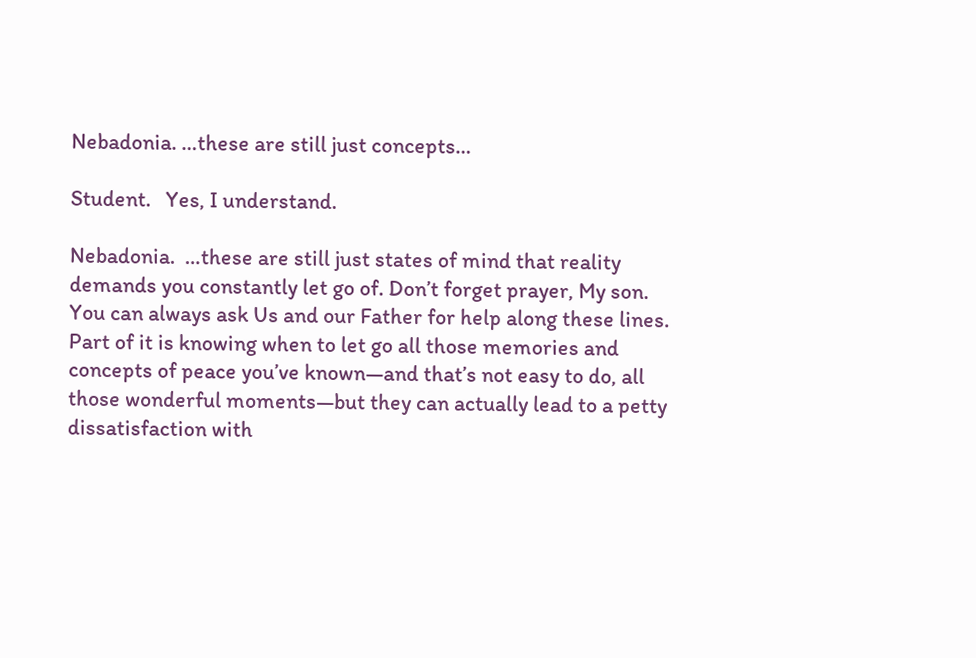Nebadonia. …these are still just concepts…

Student.   Yes, I understand.

Nebadonia.  …these are still just states of mind that reality demands you constantly let go of. Don’t forget prayer, My son. You can always ask Us and our Father for help along these lines. Part of it is knowing when to let go all those memories and concepts of peace you’ve known—and that’s not easy to do, all those wonderful moments—but they can actually lead to a petty dissatisfaction with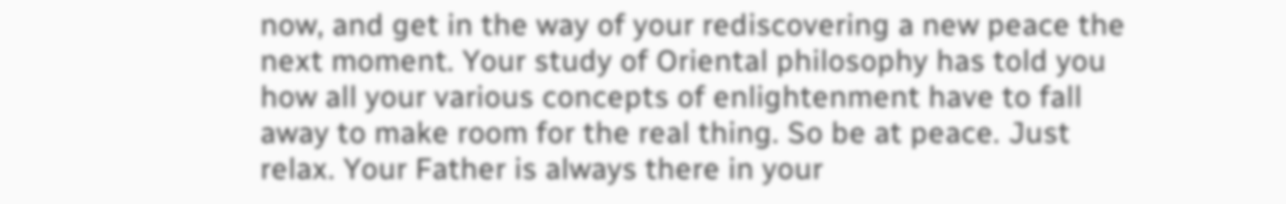now, and get in the way of your rediscovering a new peace the next moment. Your study of Oriental philosophy has told you how all your various concepts of enlightenment have to fall away to make room for the real thing. So be at peace. Just relax. Your Father is always there in your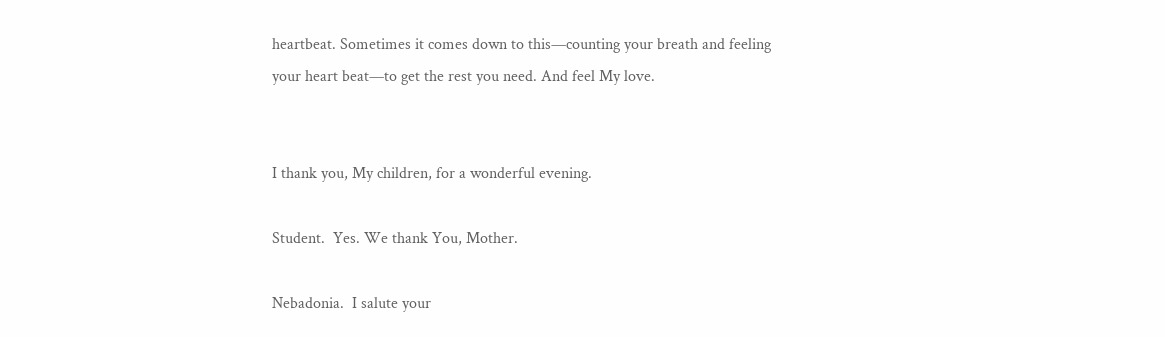heartbeat. Sometimes it comes down to this—counting your breath and feeling your heart beat—to get the rest you need. And feel My love.


I thank you, My children, for a wonderful evening.

Student.  Yes. We thank You, Mother.

Nebadonia.  I salute your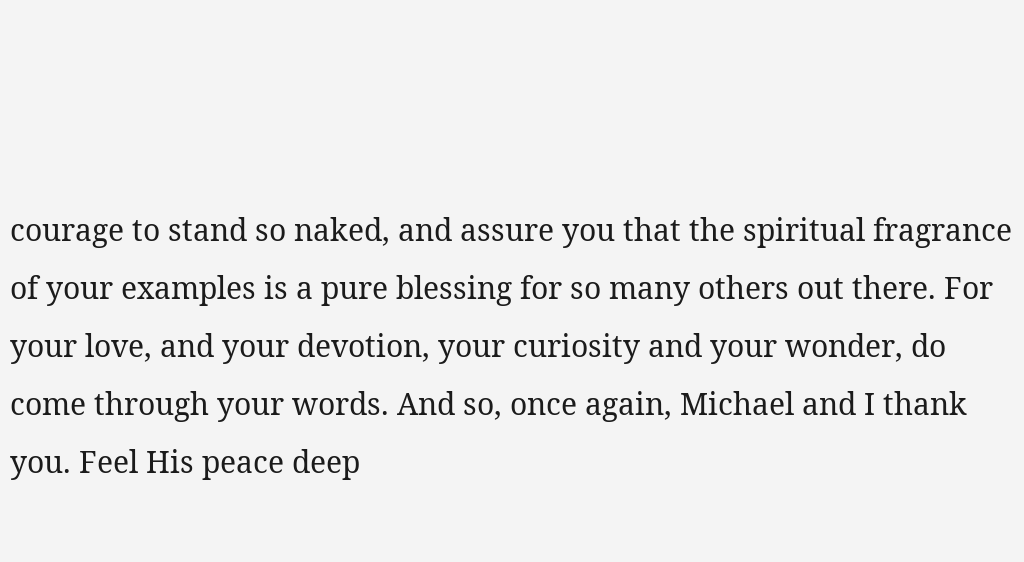courage to stand so naked, and assure you that the spiritual fragrance of your examples is a pure blessing for so many others out there. For your love, and your devotion, your curiosity and your wonder, do come through your words. And so, once again, Michael and I thank you. Feel His peace deep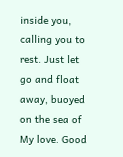inside you, calling you to rest. Just let go and float away, buoyed on the sea of My love. Good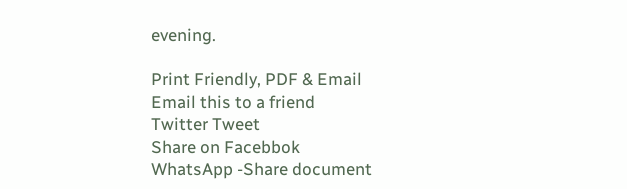evening.

Print Friendly, PDF & Email
Email this to a friend
Twitter Tweet
Share on Facebbok
WhatsApp -Share document